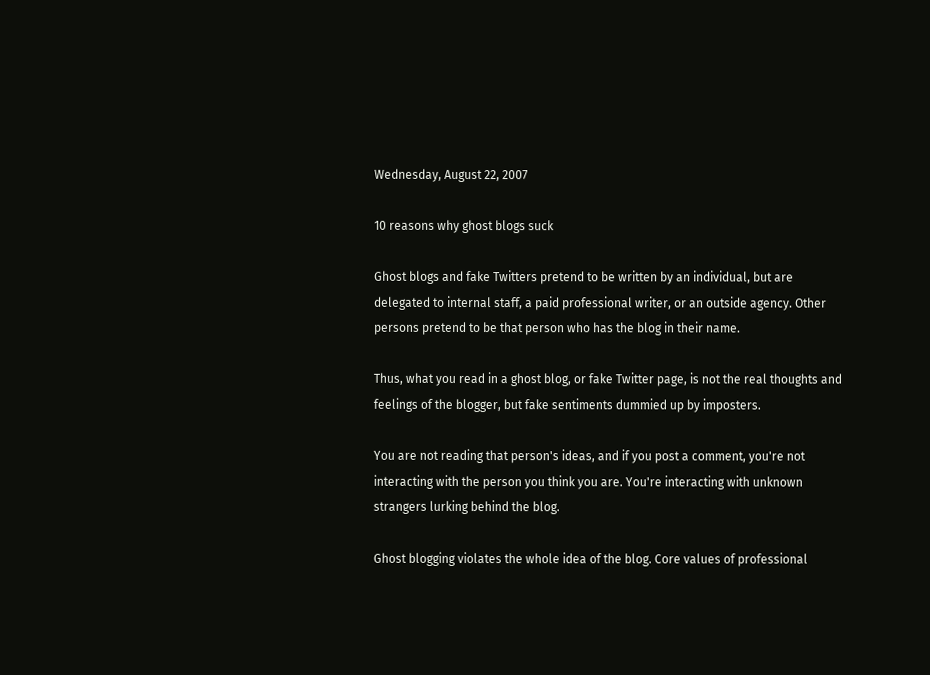Wednesday, August 22, 2007

10 reasons why ghost blogs suck

Ghost blogs and fake Twitters pretend to be written by an individual, but are delegated to internal staff, a paid professional writer, or an outside agency. Other persons pretend to be that person who has the blog in their name.

Thus, what you read in a ghost blog, or fake Twitter page, is not the real thoughts and feelings of the blogger, but fake sentiments dummied up by imposters.

You are not reading that person's ideas, and if you post a comment, you're not interacting with the person you think you are. You're interacting with unknown strangers lurking behind the blog.

Ghost blogging violates the whole idea of the blog. Core values of professional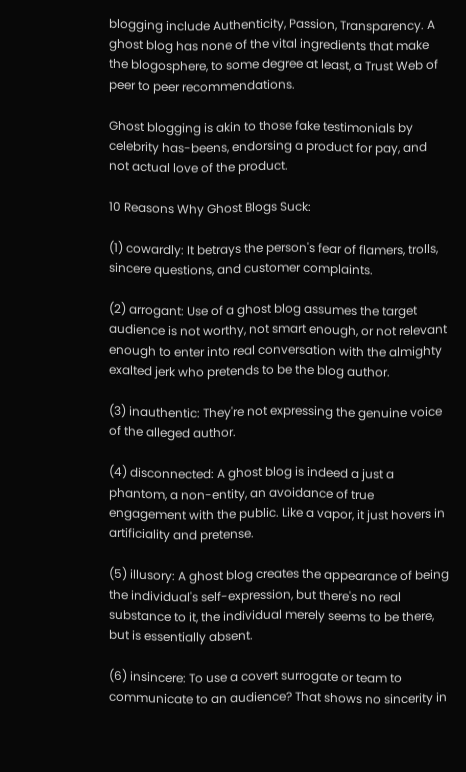blogging include Authenticity, Passion, Transparency. A ghost blog has none of the vital ingredients that make the blogosphere, to some degree at least, a Trust Web of peer to peer recommendations.

Ghost blogging is akin to those fake testimonials by celebrity has-beens, endorsing a product for pay, and not actual love of the product.

10 Reasons Why Ghost Blogs Suck:

(1) cowardly: It betrays the person's fear of flamers, trolls, sincere questions, and customer complaints.

(2) arrogant: Use of a ghost blog assumes the target audience is not worthy, not smart enough, or not relevant enough to enter into real conversation with the almighty exalted jerk who pretends to be the blog author.

(3) inauthentic: They're not expressing the genuine voice of the alleged author.

(4) disconnected: A ghost blog is indeed a just a phantom, a non-entity, an avoidance of true engagement with the public. Like a vapor, it just hovers in artificiality and pretense.

(5) illusory: A ghost blog creates the appearance of being the individual's self-expression, but there's no real substance to it, the individual merely seems to be there, but is essentially absent.

(6) insincere: To use a covert surrogate or team to communicate to an audience? That shows no sincerity in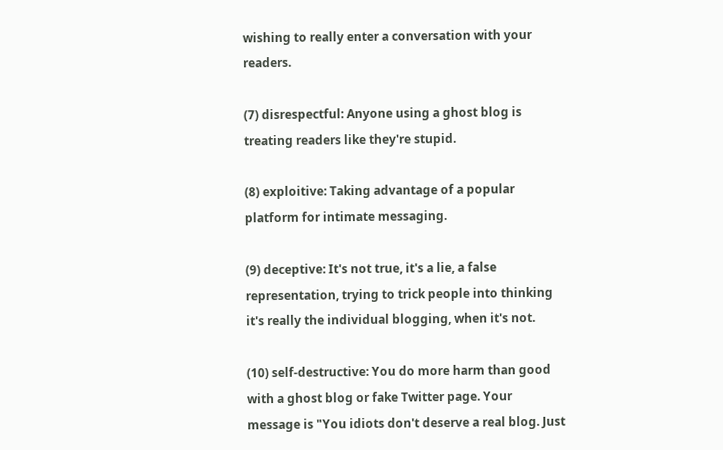wishing to really enter a conversation with your readers.

(7) disrespectful: Anyone using a ghost blog is treating readers like they're stupid.

(8) exploitive: Taking advantage of a popular platform for intimate messaging.

(9) deceptive: It's not true, it's a lie, a false representation, trying to trick people into thinking it's really the individual blogging, when it's not.

(10) self-destructive: You do more harm than good with a ghost blog or fake Twitter page. Your message is "You idiots don't deserve a real blog. Just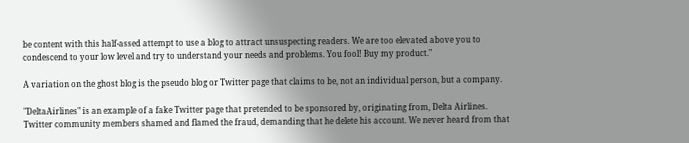be content with this half-assed attempt to use a blog to attract unsuspecting readers. We are too elevated above you to condescend to your low level and try to understand your needs and problems. You fool! Buy my product."

A variation on the ghost blog is the pseudo blog or Twitter page that claims to be, not an individual person, but a company.

"DeltaAirlines" is an example of a fake Twitter page that pretended to be sponsored by, originating from, Delta Airlines. Twitter community members shamed and flamed the fraud, demanding that he delete his account. We never heard from that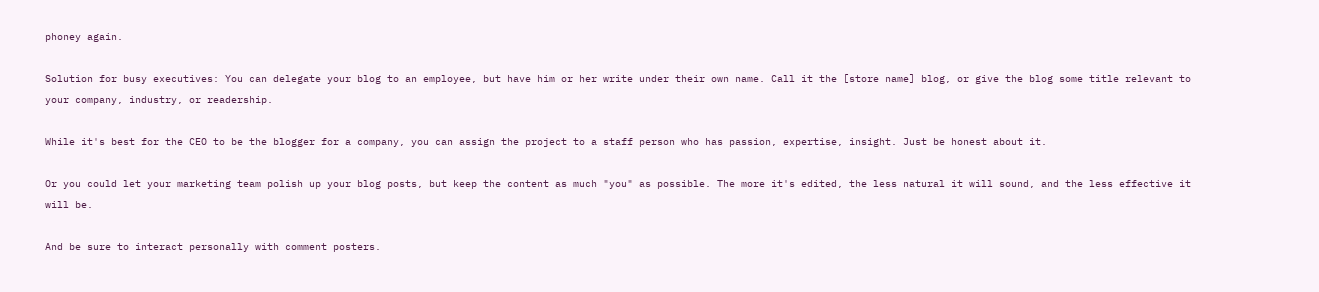phoney again.

Solution for busy executives: You can delegate your blog to an employee, but have him or her write under their own name. Call it the [store name] blog, or give the blog some title relevant to your company, industry, or readership.

While it's best for the CEO to be the blogger for a company, you can assign the project to a staff person who has passion, expertise, insight. Just be honest about it.

Or you could let your marketing team polish up your blog posts, but keep the content as much "you" as possible. The more it's edited, the less natural it will sound, and the less effective it will be.

And be sure to interact personally with comment posters.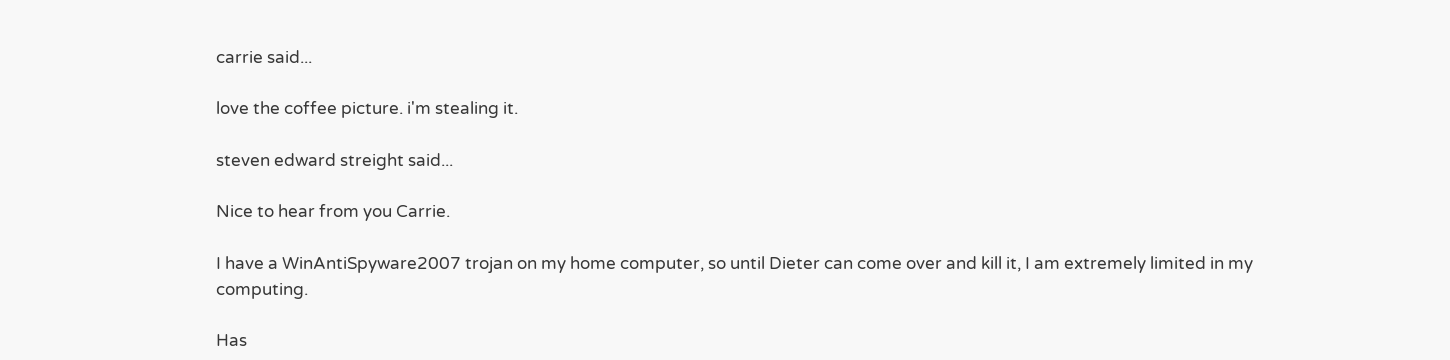carrie said...

love the coffee picture. i'm stealing it.

steven edward streight said...

Nice to hear from you Carrie.

I have a WinAntiSpyware2007 trojan on my home computer, so until Dieter can come over and kill it, I am extremely limited in my computing.

Has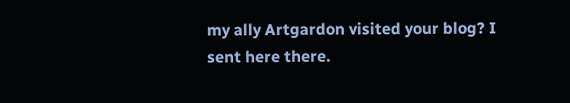my ally Artgardon visited your blog? I sent here there.